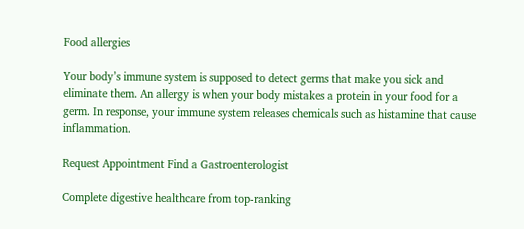Food allergies

Your body’s immune system is supposed to detect germs that make you sick and eliminate them. An allergy is when your body mistakes a protein in your food for a germ. In response, your immune system releases chemicals such as histamine that cause inflammation.

Request Appointment Find a Gastroenterologist

Complete digestive healthcare from top-ranking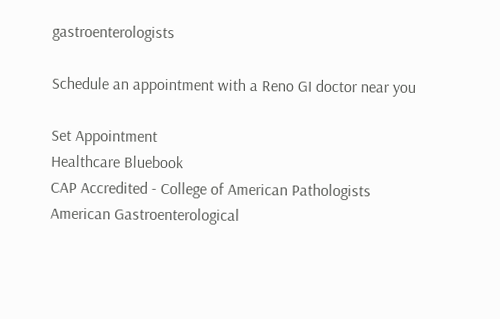gastroenterologists

Schedule an appointment with a Reno GI doctor near you

Set Appointment
Healthcare Bluebook
CAP Accredited - College of American Pathologists
American Gastroenterological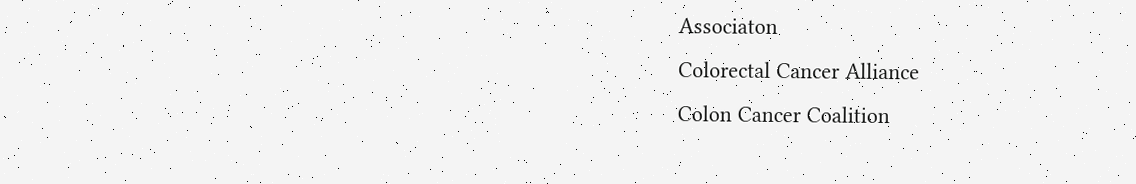Associaton
Colorectal Cancer Alliance
Colon Cancer Coalition